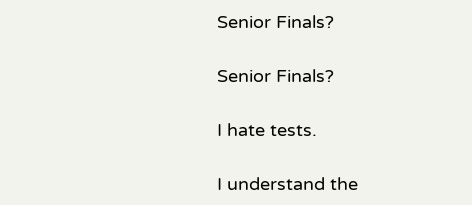Senior Finals?

Senior Finals?

I hate tests.

I understand the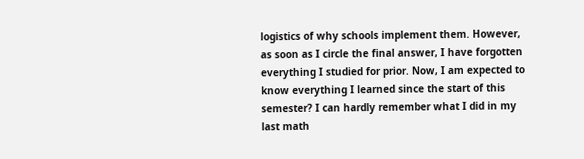logistics of why schools implement them. However, as soon as I circle the final answer, I have forgotten everything I studied for prior. Now, I am expected to know everything I learned since the start of this semester? I can hardly remember what I did in my last math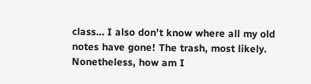class… I also don’t know where all my old notes have gone! The trash, most likely. Nonetheless, how am I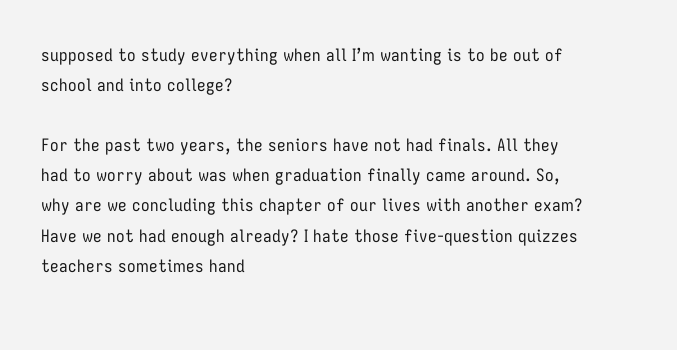supposed to study everything when all I’m wanting is to be out of school and into college?

For the past two years, the seniors have not had finals. All they had to worry about was when graduation finally came around. So, why are we concluding this chapter of our lives with another exam? Have we not had enough already? I hate those five-question quizzes teachers sometimes hand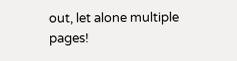out, let alone multiple pages!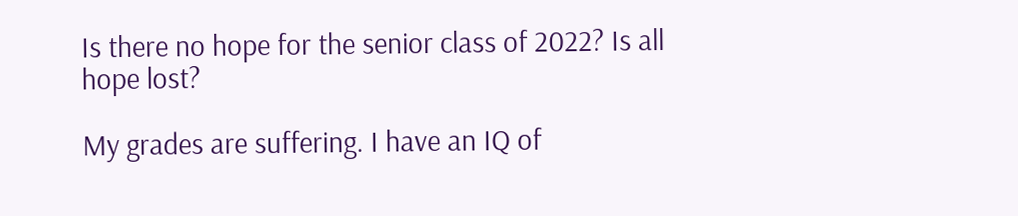Is there no hope for the senior class of 2022? Is all hope lost?

My grades are suffering. I have an IQ of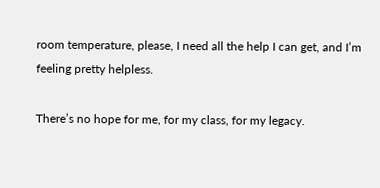room temperature, please, I need all the help I can get, and I’m feeling pretty helpless.

There’s no hope for me, for my class, for my legacy.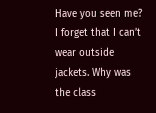Have you seen me? I forget that I can’t wear outside jackets. Why was the class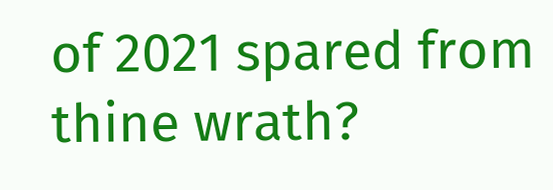of 2021 spared from thine wrath?